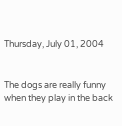Thursday, July 01, 2004


The dogs are really funny when they play in the back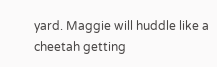yard. Maggie will huddle like a cheetah getting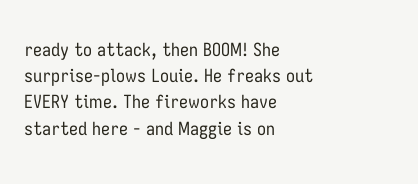ready to attack, then BOOM! She surprise-plows Louie. He freaks out EVERY time. The fireworks have started here - and Maggie is on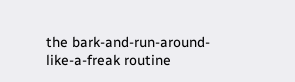the bark-and-run-around-like-a-freak routine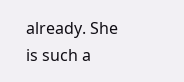already. She is such a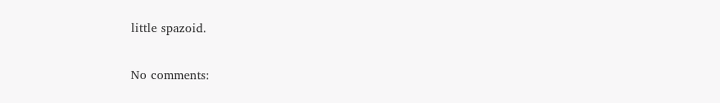little spazoid.

No comments: